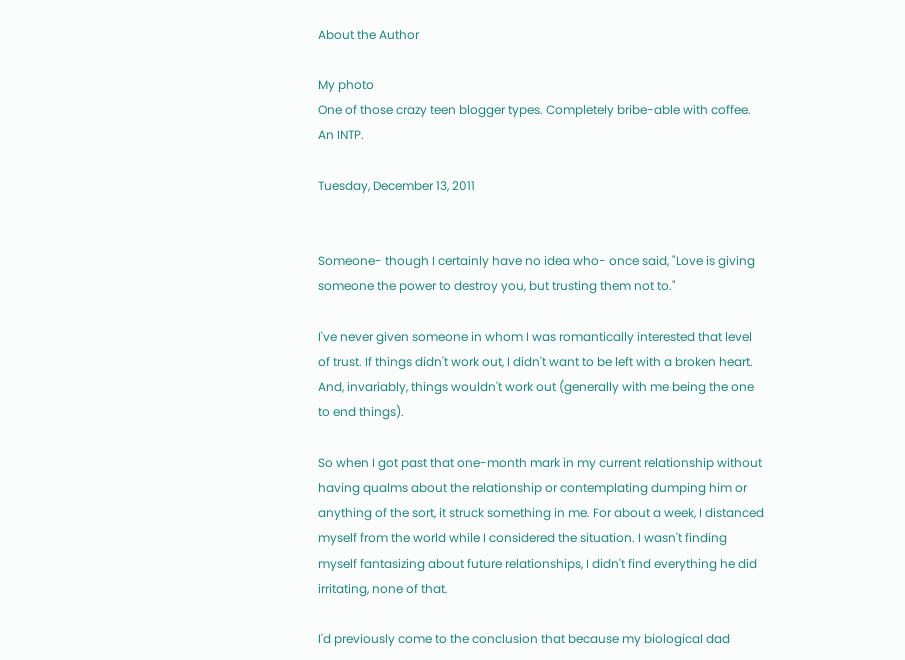About the Author

My photo
One of those crazy teen blogger types. Completely bribe-able with coffee. An INTP.

Tuesday, December 13, 2011


Someone- though I certainly have no idea who- once said, "Love is giving someone the power to destroy you, but trusting them not to."

I've never given someone in whom I was romantically interested that level of trust. If things didn't work out, I didn't want to be left with a broken heart. And, invariably, things wouldn't work out (generally with me being the one to end things).

So when I got past that one-month mark in my current relationship without having qualms about the relationship or contemplating dumping him or anything of the sort, it struck something in me. For about a week, I distanced myself from the world while I considered the situation. I wasn't finding myself fantasizing about future relationships, I didn't find everything he did irritating, none of that.

I'd previously come to the conclusion that because my biological dad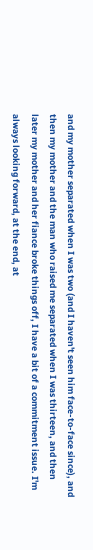and my mother separated when I was two (and I haven't seen him face-to-face since), and then my mother and the man who raised me separated when I was thirteen, and then later my mother and her fiance broke things off, I have a bit of a commitment issue. I'm always looking forward, at the end, at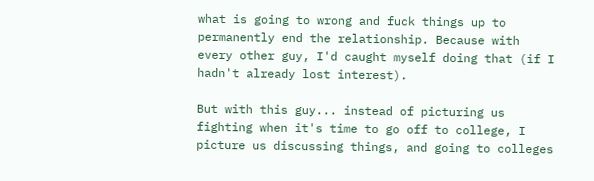what is going to wrong and fuck things up to permanently end the relationship. Because with every other guy, I'd caught myself doing that (if I hadn't already lost interest).

But with this guy... instead of picturing us fighting when it's time to go off to college, I picture us discussing things, and going to colleges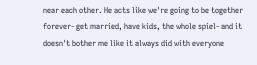near each other. He acts like we're going to be together forever- get married, have kids, the whole spiel- and it doesn't bother me like it always did with everyone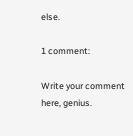else.

1 comment:

Write your comment here, genius.